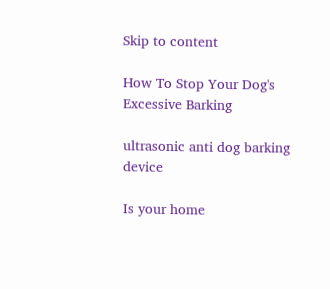Skip to content

How To Stop Your Dog's Excessive Barking

ultrasonic anti dog barking device

Is your home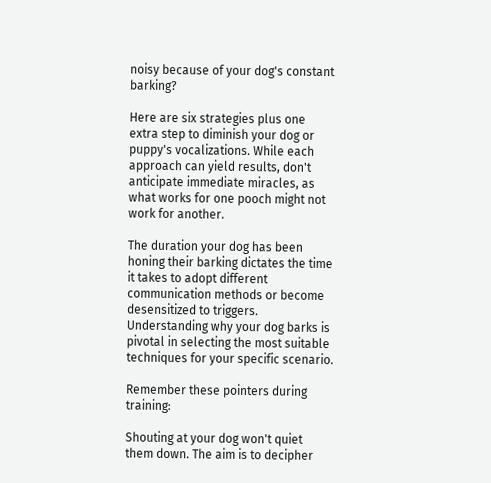noisy because of your dog's constant barking?

Here are six strategies plus one extra step to diminish your dog or puppy's vocalizations. While each approach can yield results, don't anticipate immediate miracles, as what works for one pooch might not work for another.

The duration your dog has been honing their barking dictates the time it takes to adopt different communication methods or become desensitized to triggers. Understanding why your dog barks is pivotal in selecting the most suitable techniques for your specific scenario.

Remember these pointers during training:

Shouting at your dog won't quiet them down. The aim is to decipher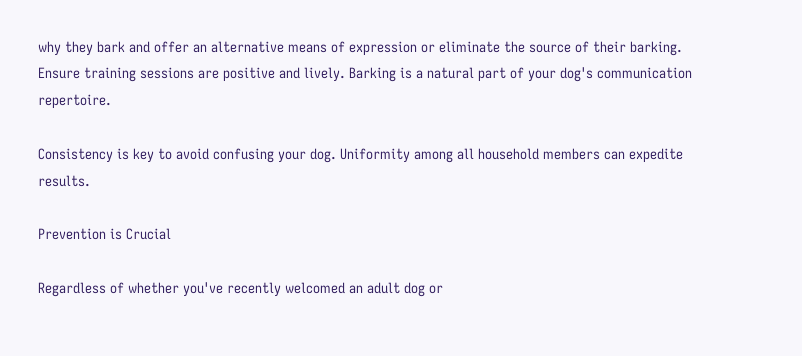why they bark and offer an alternative means of expression or eliminate the source of their barking. Ensure training sessions are positive and lively. Barking is a natural part of your dog's communication repertoire.

Consistency is key to avoid confusing your dog. Uniformity among all household members can expedite results.

Prevention is Crucial

Regardless of whether you've recently welcomed an adult dog or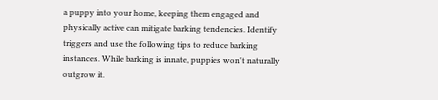a puppy into your home, keeping them engaged and physically active can mitigate barking tendencies. Identify triggers and use the following tips to reduce barking instances. While barking is innate, puppies won't naturally outgrow it.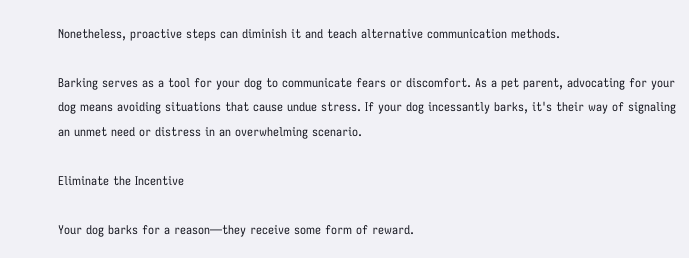Nonetheless, proactive steps can diminish it and teach alternative communication methods.

Barking serves as a tool for your dog to communicate fears or discomfort. As a pet parent, advocating for your dog means avoiding situations that cause undue stress. If your dog incessantly barks, it's their way of signaling an unmet need or distress in an overwhelming scenario.

Eliminate the Incentive

Your dog barks for a reason—they receive some form of reward.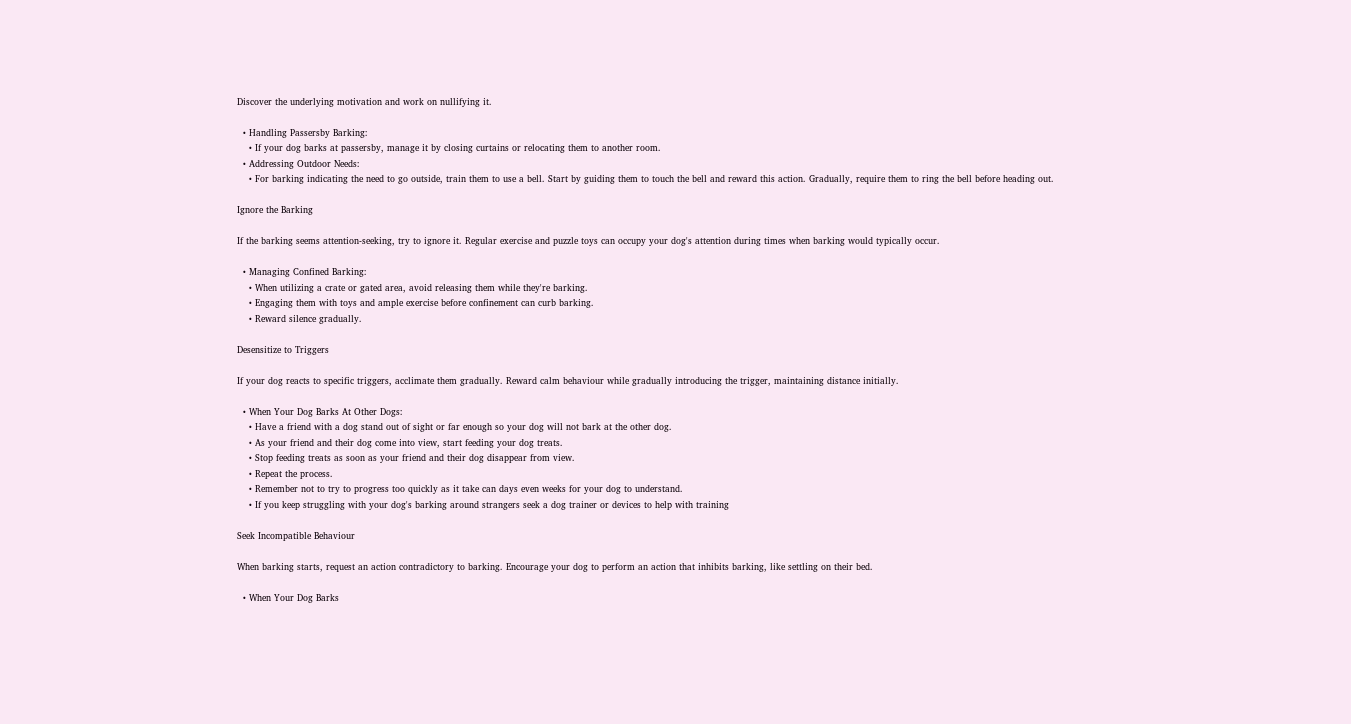Discover the underlying motivation and work on nullifying it.

  • Handling Passersby Barking:
    • If your dog barks at passersby, manage it by closing curtains or relocating them to another room.
  • Addressing Outdoor Needs:
    • For barking indicating the need to go outside, train them to use a bell. Start by guiding them to touch the bell and reward this action. Gradually, require them to ring the bell before heading out.

Ignore the Barking

If the barking seems attention-seeking, try to ignore it. Regular exercise and puzzle toys can occupy your dog's attention during times when barking would typically occur.

  • Managing Confined Barking:
    • When utilizing a crate or gated area, avoid releasing them while they're barking.
    • Engaging them with toys and ample exercise before confinement can curb barking.
    • Reward silence gradually.

Desensitize to Triggers

If your dog reacts to specific triggers, acclimate them gradually. Reward calm behaviour while gradually introducing the trigger, maintaining distance initially.

  • When Your Dog Barks At Other Dogs:
    • Have a friend with a dog stand out of sight or far enough so your dog will not bark at the other dog.
    • As your friend and their dog come into view, start feeding your dog treats.
    • Stop feeding treats as soon as your friend and their dog disappear from view.
    • Repeat the process.
    • Remember not to try to progress too quickly as it take can days even weeks for your dog to understand.
    • If you keep struggling with your dog's barking around strangers seek a dog trainer or devices to help with training

Seek Incompatible Behaviour

When barking starts, request an action contradictory to barking. Encourage your dog to perform an action that inhibits barking, like settling on their bed.

  • When Your Dog Barks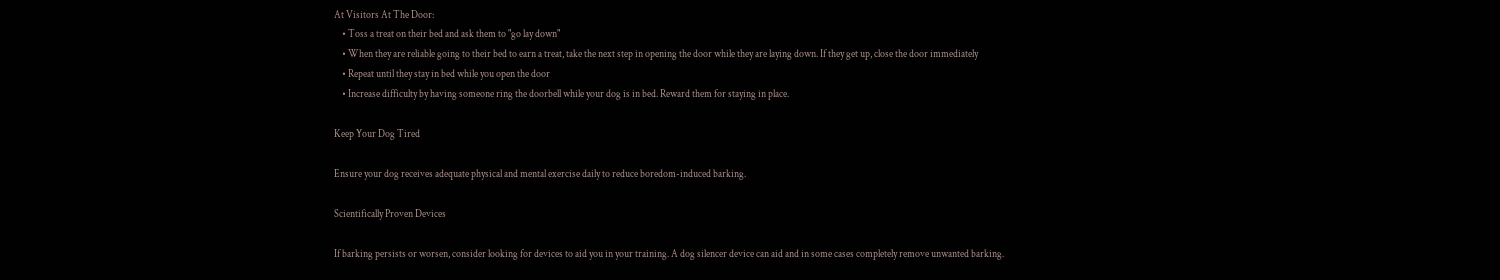At Visitors At The Door:
    • Toss a treat on their bed and ask them to "go lay down"
    • When they are reliable going to their bed to earn a treat, take the next step in opening the door while they are laying down. If they get up, close the door immediately
    • Repeat until they stay in bed while you open the door
    • Increase difficulty by having someone ring the doorbell while your dog is in bed. Reward them for staying in place.

Keep Your Dog Tired

Ensure your dog receives adequate physical and mental exercise daily to reduce boredom-induced barking.

Scientifically Proven Devices

If barking persists or worsen, consider looking for devices to aid you in your training. A dog silencer device can aid and in some cases completely remove unwanted barking.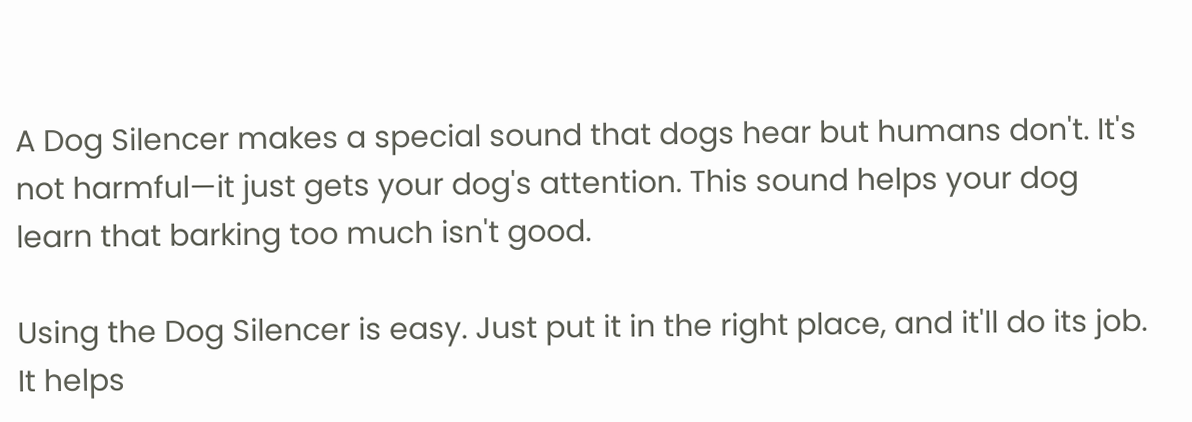A Dog Silencer makes a special sound that dogs hear but humans don't. It's not harmful—it just gets your dog's attention. This sound helps your dog learn that barking too much isn't good.

Using the Dog Silencer is easy. Just put it in the right place, and it'll do its job. It helps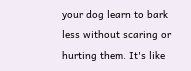your dog learn to bark less without scaring or hurting them. It's like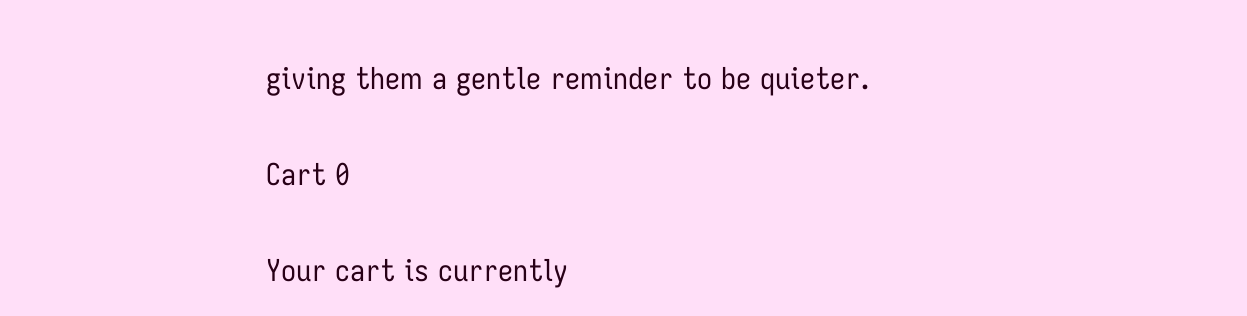giving them a gentle reminder to be quieter.

Cart 0

Your cart is currently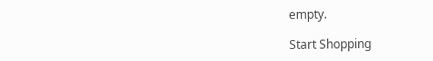empty.

Start Shopping